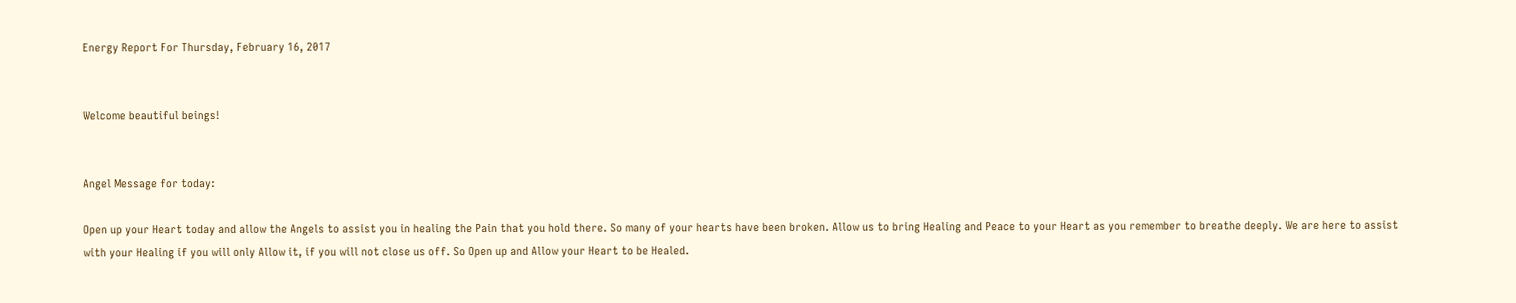Energy Report For Thursday, February 16, 2017


Welcome beautiful beings!


Angel Message for today:

Open up your Heart today and allow the Angels to assist you in healing the Pain that you hold there. So many of your hearts have been broken. Allow us to bring Healing and Peace to your Heart as you remember to breathe deeply. We are here to assist with your Healing if you will only Allow it, if you will not close us off. So Open up and Allow your Heart to be Healed.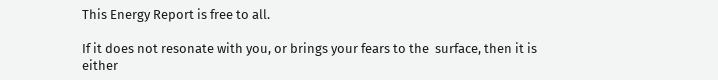This Energy Report is free to all.

If it does not resonate with you, or brings your fears to the  surface, then it is  either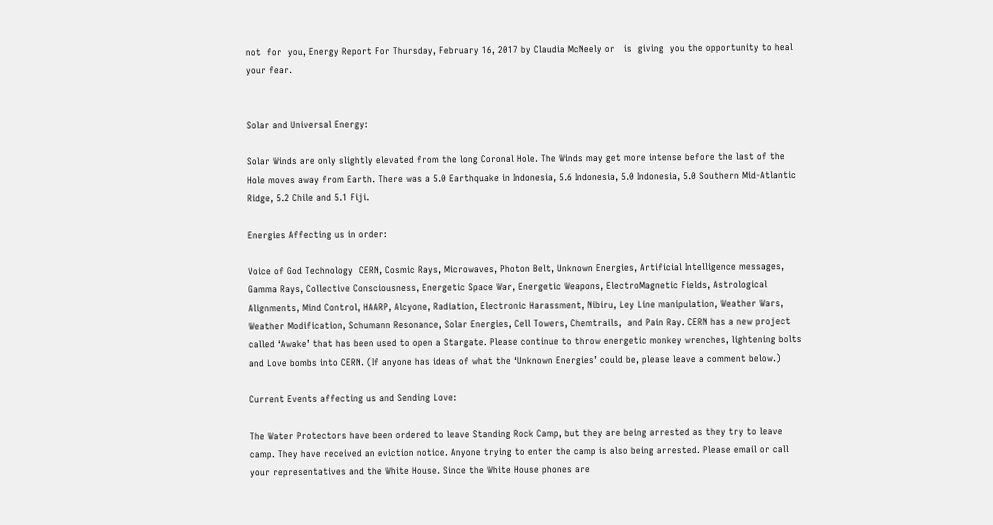not  for  you, Energy Report For Thursday, February 16, 2017 by Claudia McNeely or   is  giving  you the opportunity to heal your fear.


Solar and Universal Energy:

Solar Winds are only slightly elevated from the long Coronal Hole. The Winds may get more intense before the last of the Hole moves away from Earth. There was a 5.0 Earthquake in Indonesia, 5.6 Indonesia, 5.0 Indonesia, 5.0 Southern Mid-Atlantic Ridge, 5.2 Chile and 5.1 Fiji.

Energies Affecting us in order:

Voice of God Technology  CERN, Cosmic Rays, Microwaves, Photon Belt, Unknown Energies, Artificial Intelligence messages, Gamma Rays, Collective Consciousness, Energetic Space War, Energetic Weapons, ElectroMagnetic Fields, Astrological Alignments, Mind Control, HAARP, Alcyone, Radiation, Electronic Harassment, Nibiru, Ley Line manipulation, Weather Wars, Weather Modification, Schumann Resonance, Solar Energies, Cell Towers, Chemtrails,  and Pain Ray. CERN has a new project called ‘Awake’ that has been used to open a Stargate. Please continue to throw energetic monkey wrenches, lightening bolts and Love bombs into CERN. (If anyone has ideas of what the ‘Unknown Energies’ could be, please leave a comment below.)

Current Events affecting us and Sending Love:

The Water Protectors have been ordered to leave Standing Rock Camp, but they are being arrested as they try to leave camp. They have received an eviction notice. Anyone trying to enter the camp is also being arrested. Please email or call your representatives and the White House. Since the White House phones are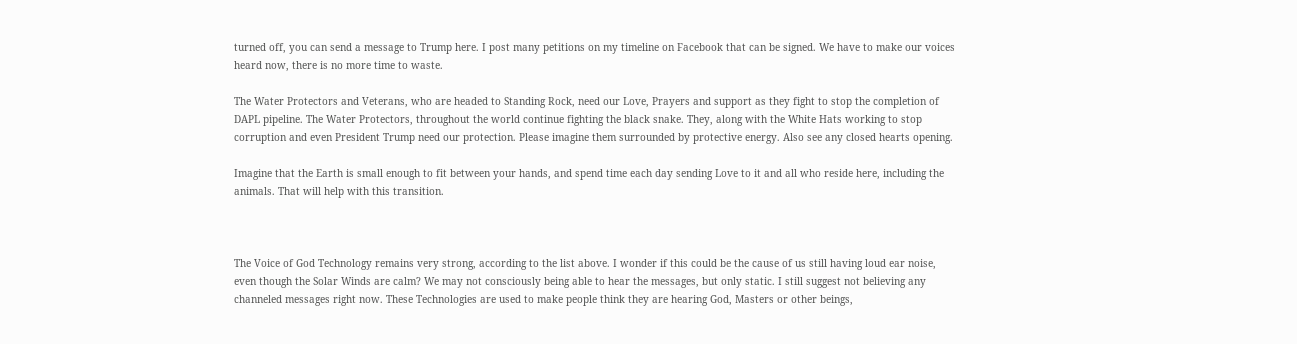turned off, you can send a message to Trump here. I post many petitions on my timeline on Facebook that can be signed. We have to make our voices heard now, there is no more time to waste.

The Water Protectors and Veterans, who are headed to Standing Rock, need our Love, Prayers and support as they fight to stop the completion of DAPL pipeline. The Water Protectors, throughout the world continue fighting the black snake. They, along with the White Hats working to stop corruption and even President Trump need our protection. Please imagine them surrounded by protective energy. Also see any closed hearts opening.

Imagine that the Earth is small enough to fit between your hands, and spend time each day sending Love to it and all who reside here, including the animals. That will help with this transition.



The Voice of God Technology remains very strong, according to the list above. I wonder if this could be the cause of us still having loud ear noise, even though the Solar Winds are calm? We may not consciously being able to hear the messages, but only static. I still suggest not believing any channeled messages right now. These Technologies are used to make people think they are hearing God, Masters or other beings,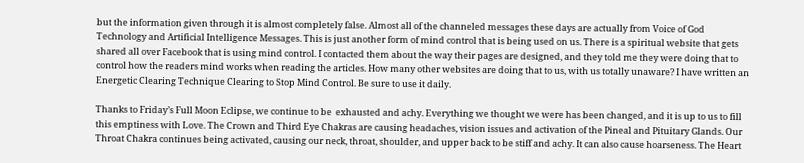but the information given through it is almost completely false. Almost all of the channeled messages these days are actually from Voice of God Technology and Artificial Intelligence Messages. This is just another form of mind control that is being used on us. There is a spiritual website that gets shared all over Facebook that is using mind control. I contacted them about the way their pages are designed, and they told me they were doing that to control how the readers mind works when reading the articles. How many other websites are doing that to us, with us totally unaware? I have written an Energetic Clearing Technique Clearing to Stop Mind Control. Be sure to use it daily.

Thanks to Friday’s Full Moon Eclipse, we continue to be  exhausted and achy. Everything we thought we were has been changed, and it is up to us to fill this emptiness with Love. The Crown and Third Eye Chakras are causing headaches, vision issues and activation of the Pineal and Pituitary Glands. Our Throat Chakra continues being activated, causing our neck, throat, shoulder, and upper back to be stiff and achy. It can also cause hoarseness. The Heart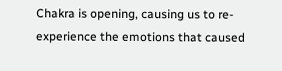Chakra is opening, causing us to re-experience the emotions that caused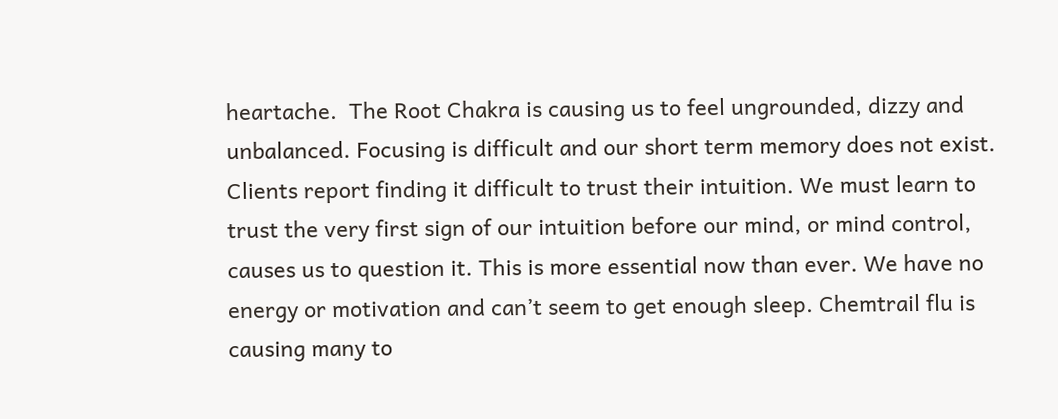heartache.  The Root Chakra is causing us to feel ungrounded, dizzy and unbalanced. Focusing is difficult and our short term memory does not exist. Clients report finding it difficult to trust their intuition. We must learn to trust the very first sign of our intuition before our mind, or mind control, causes us to question it. This is more essential now than ever. We have no energy or motivation and can’t seem to get enough sleep. Chemtrail flu is causing many to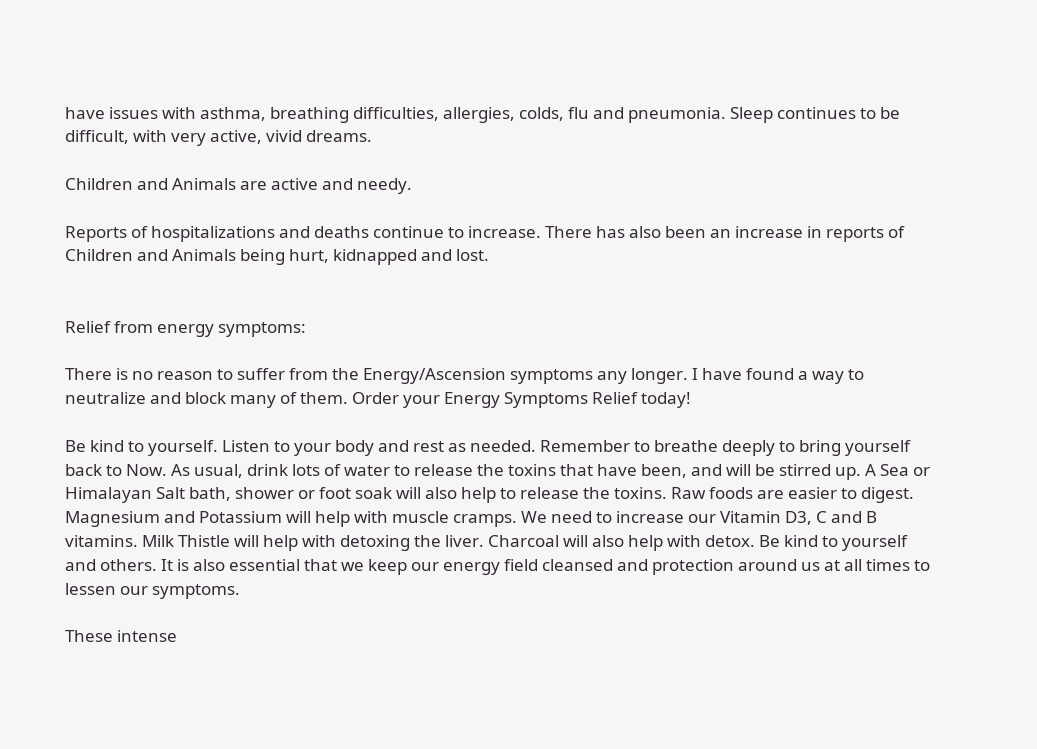have issues with asthma, breathing difficulties, allergies, colds, flu and pneumonia. Sleep continues to be difficult, with very active, vivid dreams.

Children and Animals are active and needy.

Reports of hospitalizations and deaths continue to increase. There has also been an increase in reports of Children and Animals being hurt, kidnapped and lost.


Relief from energy symptoms:

There is no reason to suffer from the Energy/Ascension symptoms any longer. I have found a way to neutralize and block many of them. Order your Energy Symptoms Relief today!

Be kind to yourself. Listen to your body and rest as needed. Remember to breathe deeply to bring yourself back to Now. As usual, drink lots of water to release the toxins that have been, and will be stirred up. A Sea or Himalayan Salt bath, shower or foot soak will also help to release the toxins. Raw foods are easier to digest. Magnesium and Potassium will help with muscle cramps. We need to increase our Vitamin D3, C and B vitamins. Milk Thistle will help with detoxing the liver. Charcoal will also help with detox. Be kind to yourself and others. It is also essential that we keep our energy field cleansed and protection around us at all times to lessen our symptoms.

These intense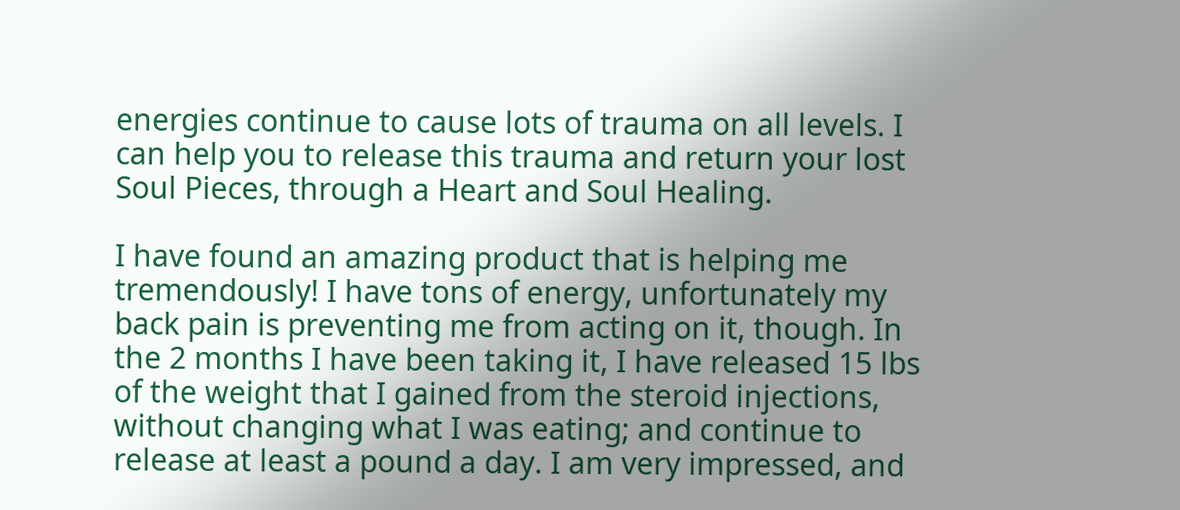energies continue to cause lots of trauma on all levels. I can help you to release this trauma and return your lost Soul Pieces, through a Heart and Soul Healing.

I have found an amazing product that is helping me tremendously! I have tons of energy, unfortunately my back pain is preventing me from acting on it, though. In the 2 months I have been taking it, I have released 15 lbs of the weight that I gained from the steroid injections, without changing what I was eating; and continue to release at least a pound a day. I am very impressed, and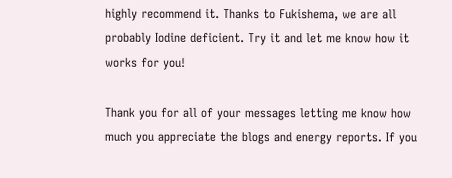highly recommend it. Thanks to Fukishema, we are all probably Iodine deficient. Try it and let me know how it works for you!

Thank you for all of your messages letting me know how much you appreciate the blogs and energy reports. If you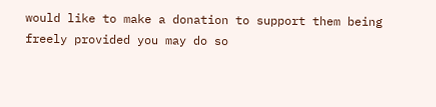would like to make a donation to support them being freely provided you may do so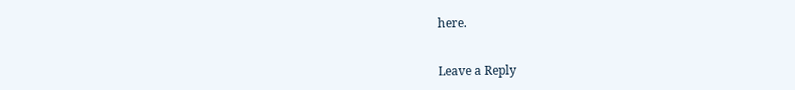here.


Leave a Reply